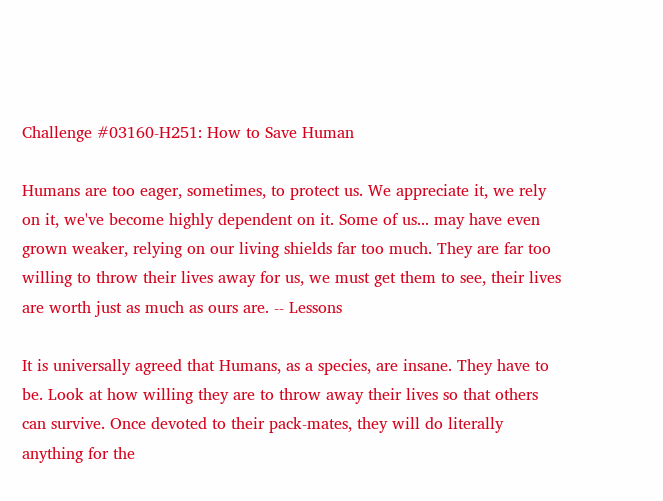Challenge #03160-H251: How to Save Human

Humans are too eager, sometimes, to protect us. We appreciate it, we rely on it, we've become highly dependent on it. Some of us... may have even grown weaker, relying on our living shields far too much. They are far too willing to throw their lives away for us, we must get them to see, their lives are worth just as much as ours are. -- Lessons

It is universally agreed that Humans, as a species, are insane. They have to be. Look at how willing they are to throw away their lives so that others can survive. Once devoted to their pack-mates, they will do literally anything for the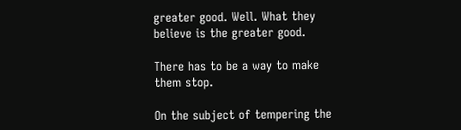greater good. Well. What they believe is the greater good.

There has to be a way to make them stop.

On the subject of tempering the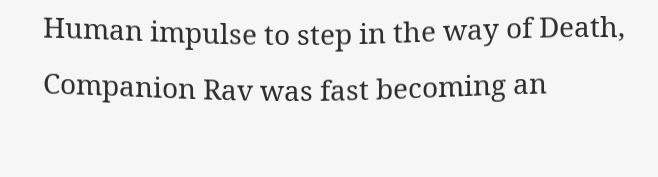Human impulse to step in the way of Death, Companion Rav was fast becoming an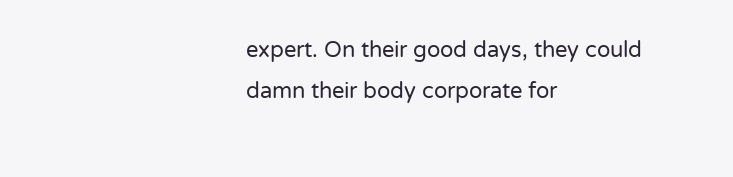expert. On their good days, they could damn their body corporate for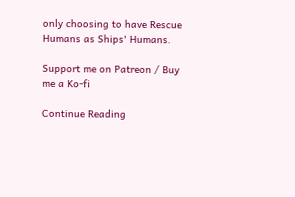only choosing to have Rescue Humans as Ships' Humans.

Support me on Patreon / Buy me a Ko-fi

Continue Reading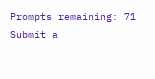Prompts remaining: 71 Submit a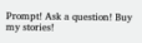Prompt! Ask a question! Buy my stories!